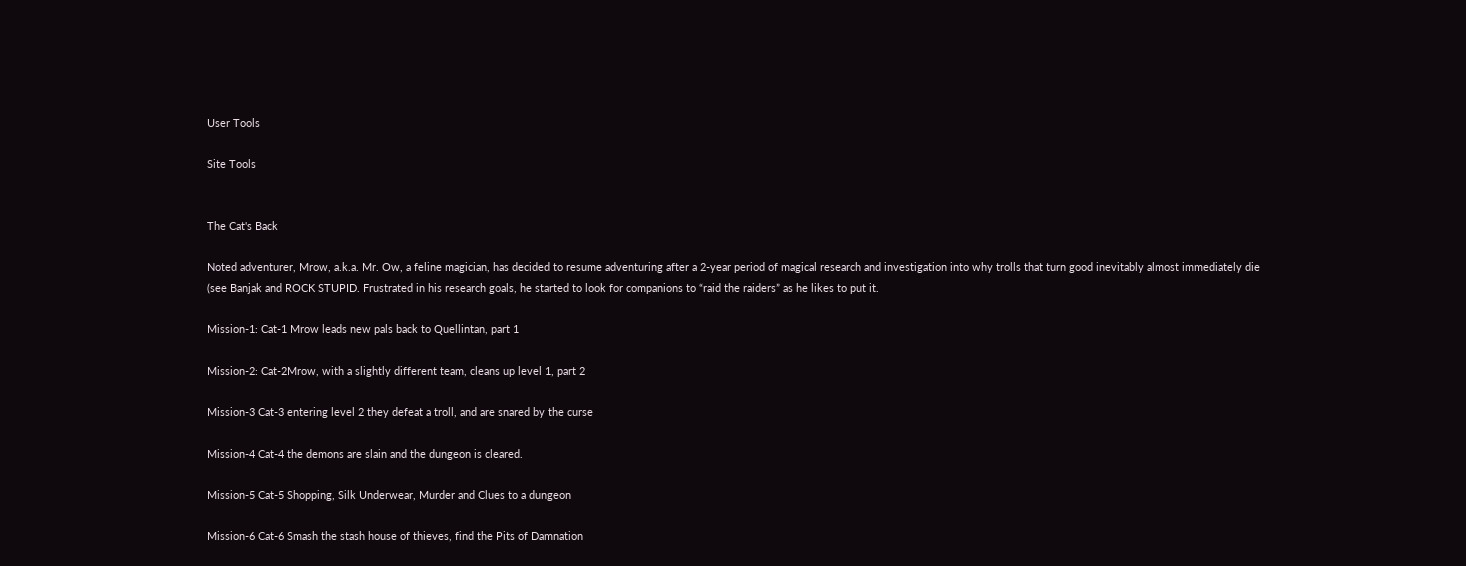User Tools

Site Tools


The Cat's Back

Noted adventurer, Mrow, a.k.a. Mr. Ow, a feline magician, has decided to resume adventuring after a 2-year period of magical research and investigation into why trolls that turn good inevitably almost immediately die (see Banjak and ROCK STUPID. Frustrated in his research goals, he started to look for companions to “raid the raiders” as he likes to put it.

Mission-1: Cat-1 Mrow leads new pals back to Quellintan, part 1

Mission-2: Cat-2Mrow, with a slightly different team, cleans up level 1, part 2

Mission-3 Cat-3 entering level 2 they defeat a troll, and are snared by the curse

Mission-4 Cat-4 the demons are slain and the dungeon is cleared.

Mission-5 Cat-5 Shopping, Silk Underwear, Murder and Clues to a dungeon

Mission-6 Cat-6 Smash the stash house of thieves, find the Pits of Damnation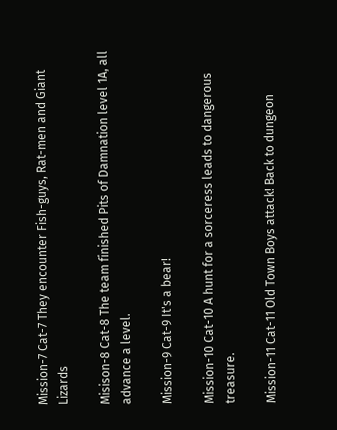Mission-7 Cat-7 They encounter Fish-guys, Rat-men and Giant Lizards

Misison-8 Cat-8 The team finished Pits of Damnation level 1A, all advance a level.

Mission-9 Cat-9 It's a bear!

Mission-10 Cat-10 A hunt for a sorceress leads to dangerous treasure.

Mission-11 Cat-11 Old Town Boys attack! Back to dungeon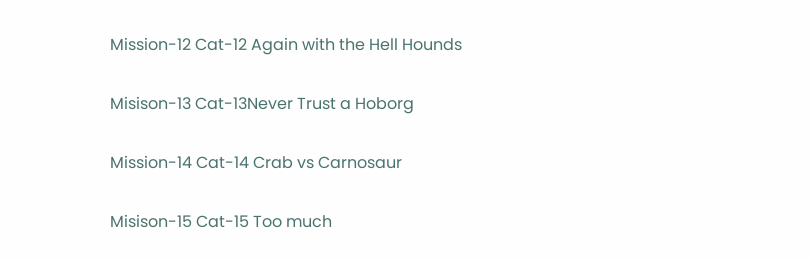Mission-12 Cat-12 Again with the Hell Hounds

Misison-13 Cat-13Never Trust a Hoborg

Mission-14 Cat-14 Crab vs Carnosaur

Misison-15 Cat-15 Too much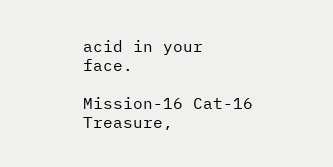acid in your face.

Mission-16 Cat-16 Treasure,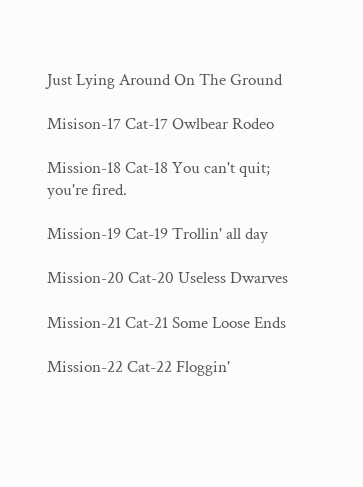Just Lying Around On The Ground

Misison-17 Cat-17 Owlbear Rodeo

Mission-18 Cat-18 You can't quit; you're fired.

Mission-19 Cat-19 Trollin' all day

Mission-20 Cat-20 Useless Dwarves

Mission-21 Cat-21 Some Loose Ends

Mission-22 Cat-22 Floggin'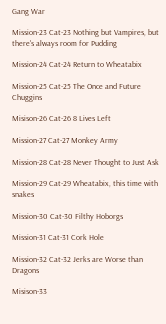Gang War

Mission-23 Cat-23 Nothing but Vampires, but there's always room for Pudding

Mission-24 Cat-24 Return to Wheatabix

Mission-25 Cat-25 The Once and Future Chuggins

Misison-26 Cat-26 8 Lives Left

Mission-27 Cat-27 Monkey Army

Mission-28 Cat-28 Never Thought to Just Ask

Mission-29 Cat-29 Wheatabix, this time with snakes

Mission-30 Cat-30 Filthy Hoborgs

Mission-31 Cat-31 Cork Hole

Mission-32 Cat-32 Jerks are Worse than Dragons

Misison-33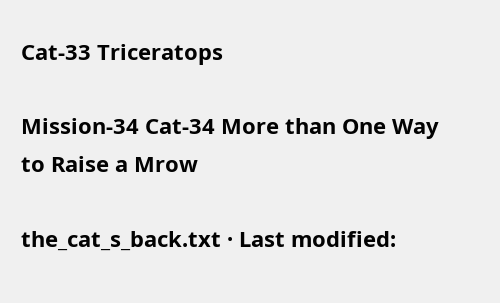Cat-33 Triceratops

Mission-34 Cat-34 More than One Way to Raise a Mrow

the_cat_s_back.txt · Last modified: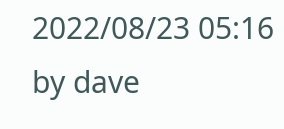2022/08/23 05:16 by dave